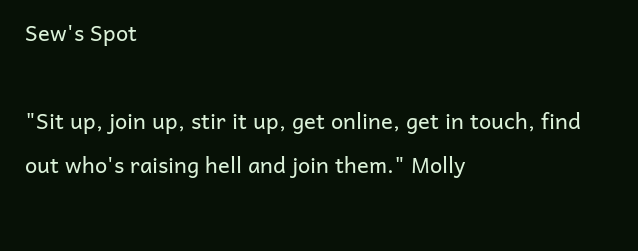Sew's Spot

"Sit up, join up, stir it up, get online, get in touch, find out who's raising hell and join them." Molly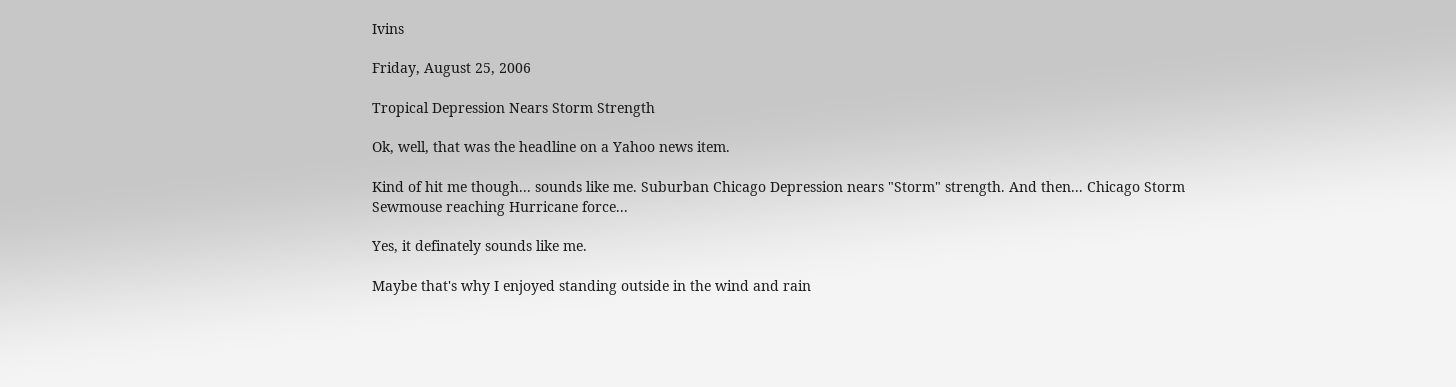Ivins

Friday, August 25, 2006

Tropical Depression Nears Storm Strength

Ok, well, that was the headline on a Yahoo news item.

Kind of hit me though... sounds like me. Suburban Chicago Depression nears "Storm" strength. And then... Chicago Storm Sewmouse reaching Hurricane force...

Yes, it definately sounds like me.

Maybe that's why I enjoyed standing outside in the wind and rain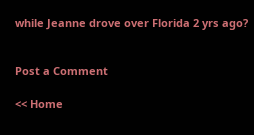while Jeanne drove over Florida 2 yrs ago?


Post a Comment

<< Home